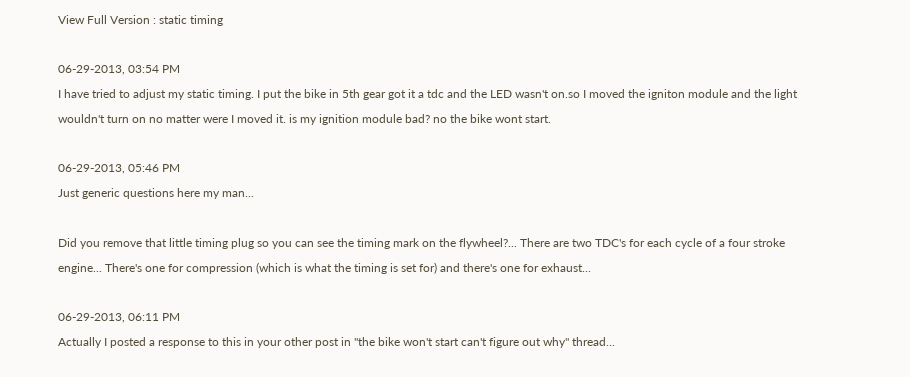View Full Version : static timing

06-29-2013, 03:54 PM
I have tried to adjust my static timing. I put the bike in 5th gear got it a tdc and the LED wasn't on.so I moved the igniton module and the light wouldn't turn on no matter were I moved it. is my ignition module bad? no the bike wont start.

06-29-2013, 05:46 PM
Just generic questions here my man...

Did you remove that little timing plug so you can see the timing mark on the flywheel?... There are two TDC's for each cycle of a four stroke engine... There's one for compression (which is what the timing is set for) and there's one for exhaust...

06-29-2013, 06:11 PM
Actually I posted a response to this in your other post in "the bike won't start can't figure out why" thread...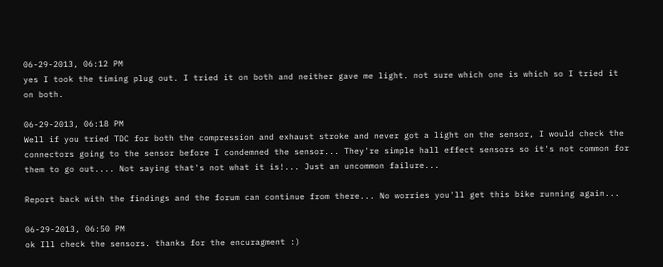06-29-2013, 06:12 PM
yes I took the timing plug out. I tried it on both and neither gave me light. not sure which one is which so I tried it on both.

06-29-2013, 06:18 PM
Well if you tried TDC for both the compression and exhaust stroke and never got a light on the sensor, I would check the connectors going to the sensor before I condemned the sensor... They're simple hall effect sensors so it's not common for them to go out.... Not saying that's not what it is!... Just an uncommon failure...

Report back with the findings and the forum can continue from there... No worries you'll get this bike running again...

06-29-2013, 06:50 PM
ok Ill check the sensors. thanks for the encuragment :)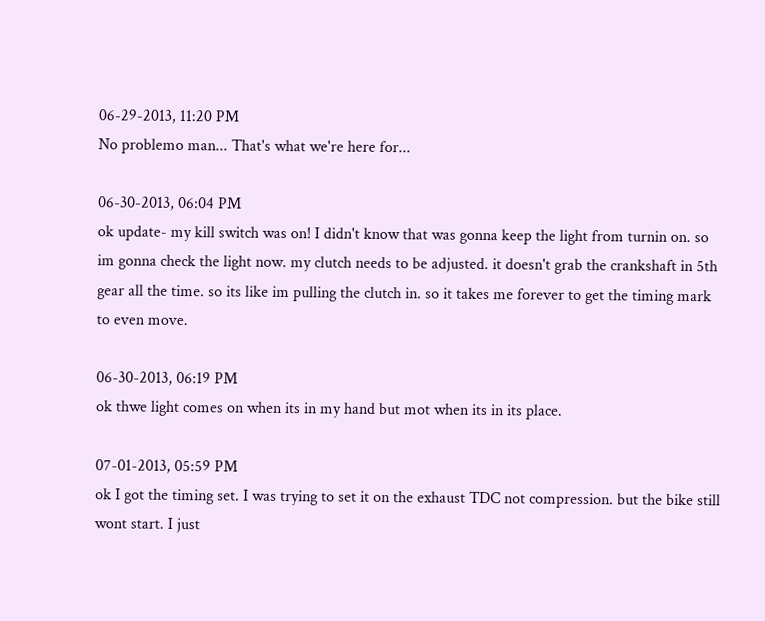06-29-2013, 11:20 PM
No problemo man... That's what we're here for...

06-30-2013, 06:04 PM
ok update- my kill switch was on! I didn't know that was gonna keep the light from turnin on. so im gonna check the light now. my clutch needs to be adjusted. it doesn't grab the crankshaft in 5th gear all the time. so its like im pulling the clutch in. so it takes me forever to get the timing mark to even move.

06-30-2013, 06:19 PM
ok thwe light comes on when its in my hand but mot when its in its place.

07-01-2013, 05:59 PM
ok I got the timing set. I was trying to set it on the exhaust TDC not compression. but the bike still wont start. I just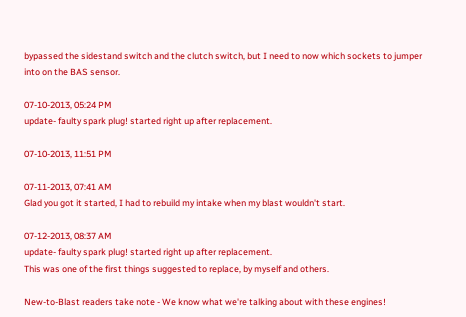bypassed the sidestand switch and the clutch switch, but I need to now which sockets to jumper into on the BAS sensor.

07-10-2013, 05:24 PM
update- faulty spark plug! started right up after replacement.

07-10-2013, 11:51 PM

07-11-2013, 07:41 AM
Glad you got it started, I had to rebuild my intake when my blast wouldn't start.

07-12-2013, 08:37 AM
update- faulty spark plug! started right up after replacement.
This was one of the first things suggested to replace, by myself and others.

New-to-Blast readers take note - We know what we're talking about with these engines!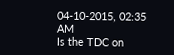04-10-2015, 02:35 AM
Is the TDC on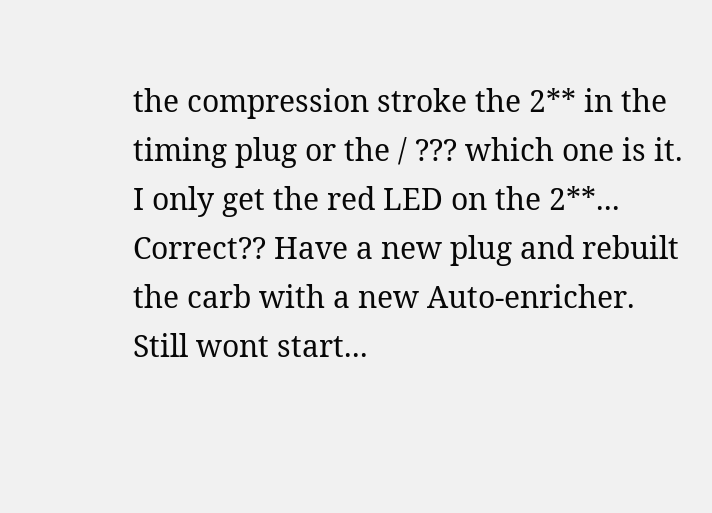the compression stroke the 2** in the timing plug or the / ??? which one is it. I only get the red LED on the 2**... Correct?? Have a new plug and rebuilt the carb with a new Auto-enricher. Still wont start...